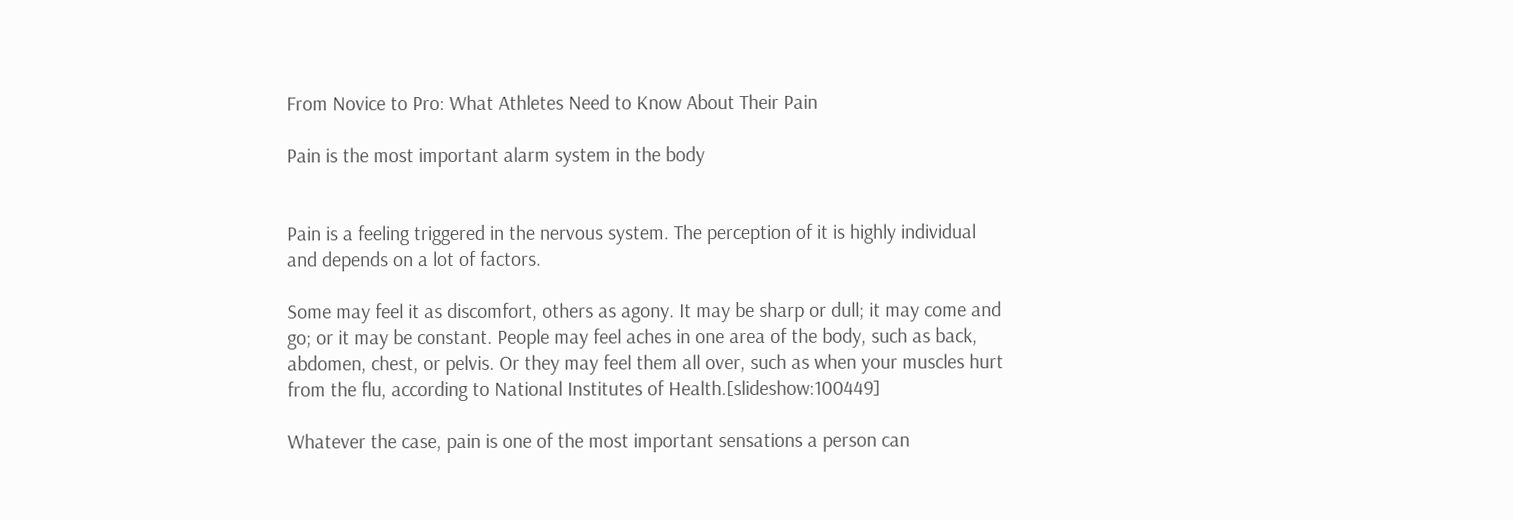From Novice to Pro: What Athletes Need to Know About Their Pain

Pain is the most important alarm system in the body


Pain is a feeling triggered in the nervous system. The perception of it is highly individual and depends on a lot of factors.

Some may feel it as discomfort, others as agony. It may be sharp or dull; it may come and go; or it may be constant. People may feel aches in one area of the body, such as back, abdomen, chest, or pelvis. Or they may feel them all over, such as when your muscles hurt from the flu, according to National Institutes of Health.[slideshow:100449]

Whatever the case, pain is one of the most important sensations a person can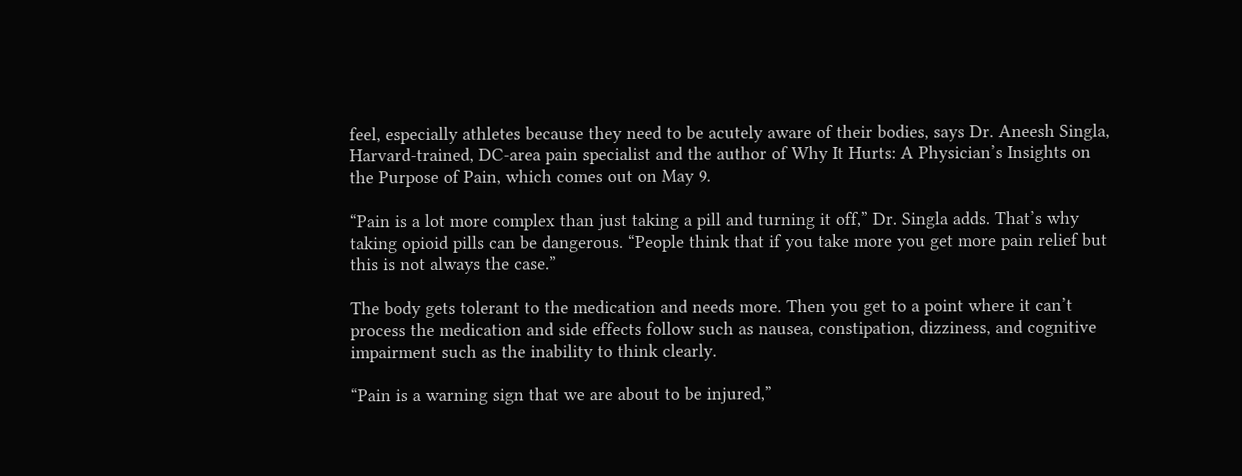feel, especially athletes because they need to be acutely aware of their bodies, says Dr. Aneesh Singla, Harvard-trained, DC-area pain specialist and the author of Why It Hurts: A Physician’s Insights on the Purpose of Pain, which comes out on May 9.

“Pain is a lot more complex than just taking a pill and turning it off,” Dr. Singla adds. That’s why taking opioid pills can be dangerous. “People think that if you take more you get more pain relief but this is not always the case.”

The body gets tolerant to the medication and needs more. Then you get to a point where it can’t process the medication and side effects follow such as nausea, constipation, dizziness, and cognitive impairment such as the inability to think clearly.

“Pain is a warning sign that we are about to be injured,”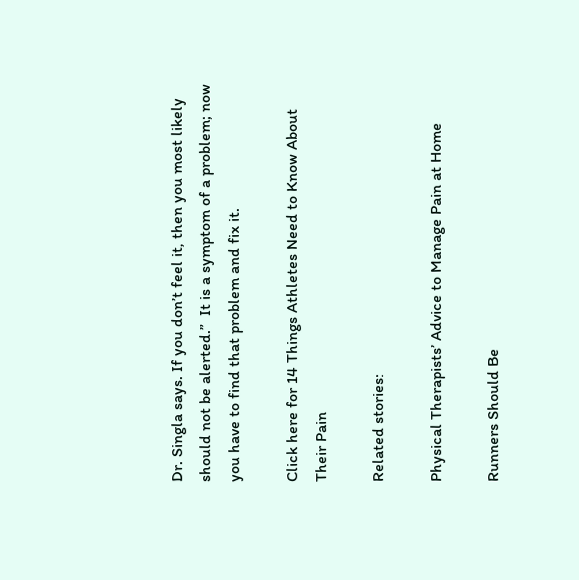Dr. Singla says. If you don’t feel it, then you most likely should not be alerted.”  It is a symptom of a problem; now you have to find that problem and fix it.

Click here for 14 Things Athletes Need to Know About Their Pain

Related stories:

Physical Therapists’ Advice to Manage Pain at Home

Runners Should Be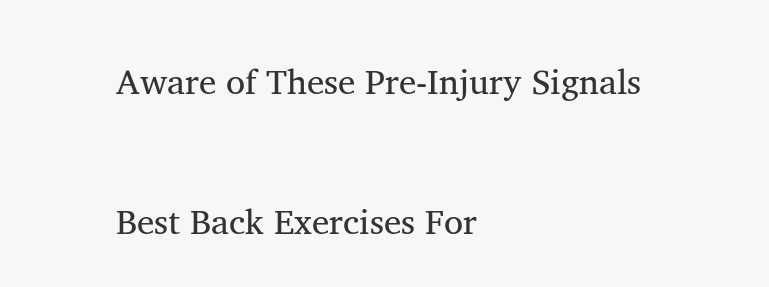Aware of These Pre-Injury Signals

Best Back Exercises For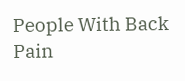People With Back Pain